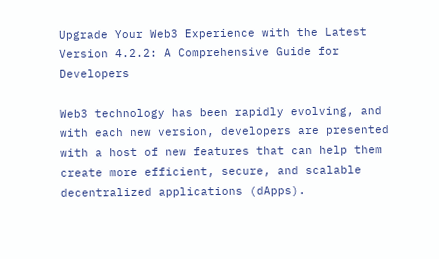Upgrade Your Web3 Experience with the Latest Version 4.2.2: A Comprehensive Guide for Developers

Web3 technology has been rapidly evolving, and with each new version, developers are presented with a host of new features that can help them create more efficient, secure, and scalable decentralized applications (dApps).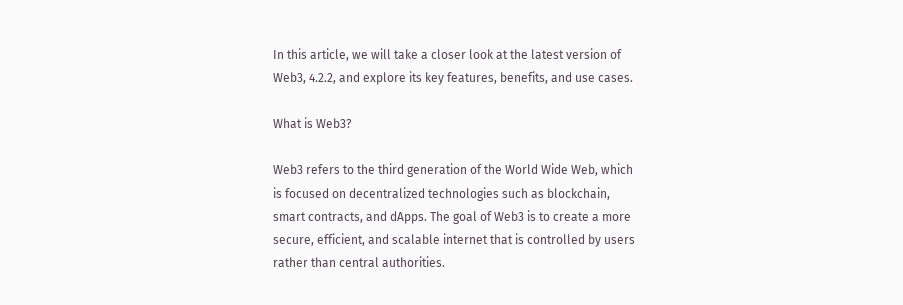In this article, we will take a closer look at the latest version of Web3, 4.2.2, and explore its key features, benefits, and use cases.

What is Web3?

Web3 refers to the third generation of the World Wide Web, which is focused on decentralized technologies such as blockchain, smart contracts, and dApps. The goal of Web3 is to create a more secure, efficient, and scalable internet that is controlled by users rather than central authorities.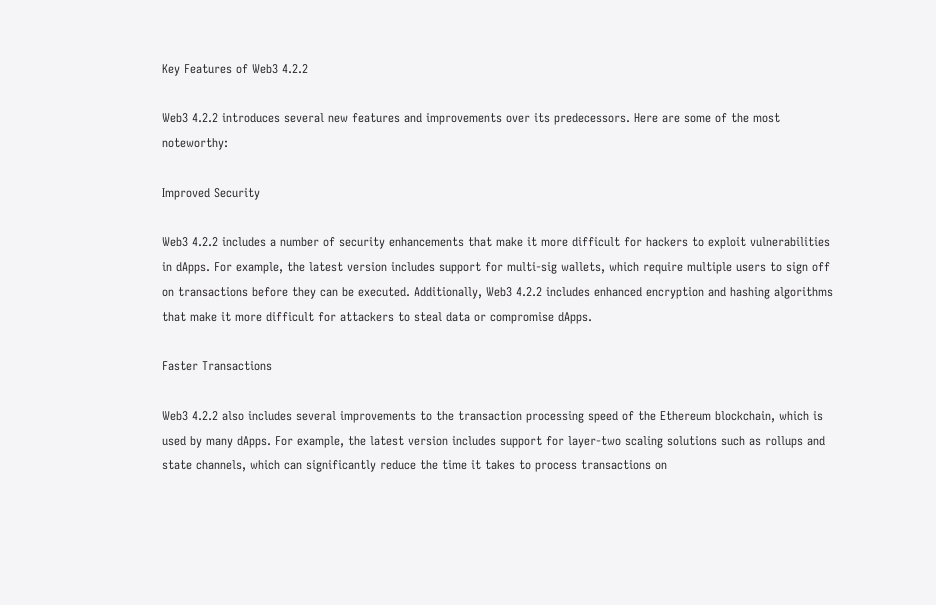Key Features of Web3 4.2.2

Web3 4.2.2 introduces several new features and improvements over its predecessors. Here are some of the most noteworthy:

Improved Security

Web3 4.2.2 includes a number of security enhancements that make it more difficult for hackers to exploit vulnerabilities in dApps. For example, the latest version includes support for multi-sig wallets, which require multiple users to sign off on transactions before they can be executed. Additionally, Web3 4.2.2 includes enhanced encryption and hashing algorithms that make it more difficult for attackers to steal data or compromise dApps.

Faster Transactions

Web3 4.2.2 also includes several improvements to the transaction processing speed of the Ethereum blockchain, which is used by many dApps. For example, the latest version includes support for layer-two scaling solutions such as rollups and state channels, which can significantly reduce the time it takes to process transactions on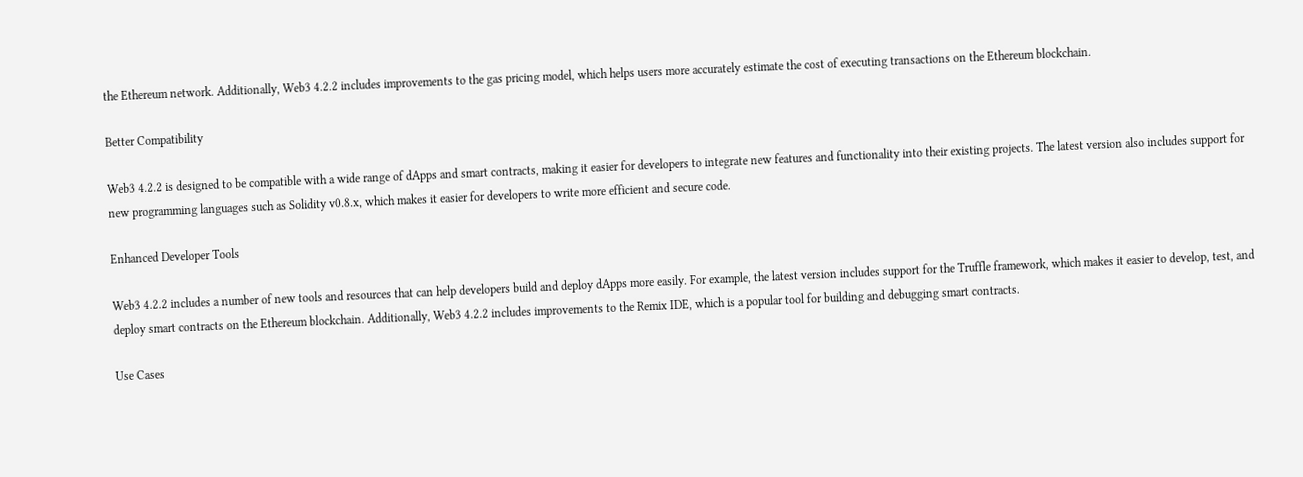the Ethereum network. Additionally, Web3 4.2.2 includes improvements to the gas pricing model, which helps users more accurately estimate the cost of executing transactions on the Ethereum blockchain.

Better Compatibility

Web3 4.2.2 is designed to be compatible with a wide range of dApps and smart contracts, making it easier for developers to integrate new features and functionality into their existing projects. The latest version also includes support for new programming languages such as Solidity v0.8.x, which makes it easier for developers to write more efficient and secure code.

Enhanced Developer Tools

Web3 4.2.2 includes a number of new tools and resources that can help developers build and deploy dApps more easily. For example, the latest version includes support for the Truffle framework, which makes it easier to develop, test, and deploy smart contracts on the Ethereum blockchain. Additionally, Web3 4.2.2 includes improvements to the Remix IDE, which is a popular tool for building and debugging smart contracts.

Use Cases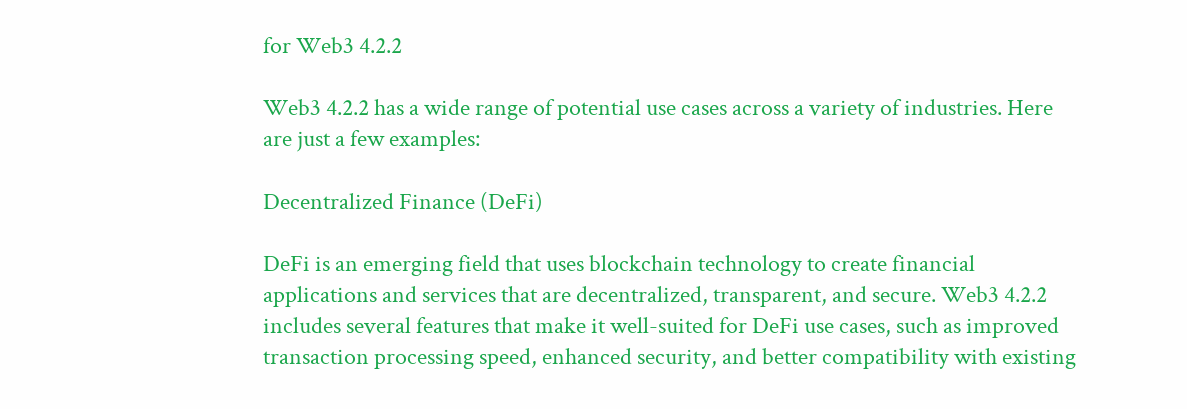for Web3 4.2.2

Web3 4.2.2 has a wide range of potential use cases across a variety of industries. Here are just a few examples:

Decentralized Finance (DeFi)

DeFi is an emerging field that uses blockchain technology to create financial applications and services that are decentralized, transparent, and secure. Web3 4.2.2 includes several features that make it well-suited for DeFi use cases, such as improved transaction processing speed, enhanced security, and better compatibility with existing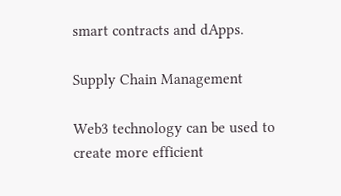smart contracts and dApps.

Supply Chain Management

Web3 technology can be used to create more efficient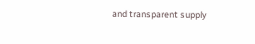and transparent supply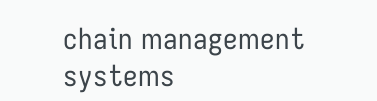chain management systems